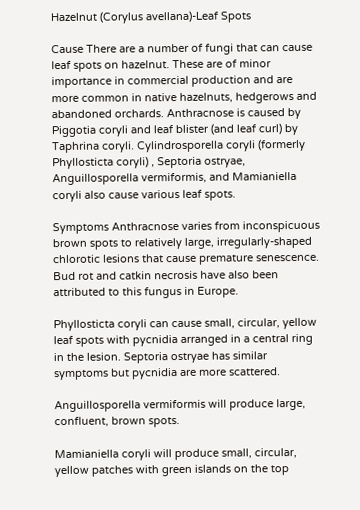Hazelnut (Corylus avellana)-Leaf Spots

Cause There are a number of fungi that can cause leaf spots on hazelnut. These are of minor importance in commercial production and are more common in native hazelnuts, hedgerows and abandoned orchards. Anthracnose is caused by Piggotia coryli and leaf blister (and leaf curl) by Taphrina coryli. Cylindrosporella coryli (formerly Phyllosticta coryli) , Septoria ostryae, Anguillosporella vermiformis, and Mamianiella coryli also cause various leaf spots.

Symptoms Anthracnose varies from inconspicuous brown spots to relatively large, irregularly-shaped chlorotic lesions that cause premature senescence. Bud rot and catkin necrosis have also been attributed to this fungus in Europe.

Phyllosticta coryli can cause small, circular, yellow leaf spots with pycnidia arranged in a central ring in the lesion. Septoria ostryae has similar symptoms but pycnidia are more scattered.

Anguillosporella vermiformis will produce large, confluent, brown spots.

Mamianiella coryli will produce small, circular, yellow patches with green islands on the top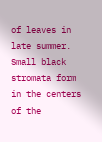of leaves in late summer. Small black stromata form in the centers of the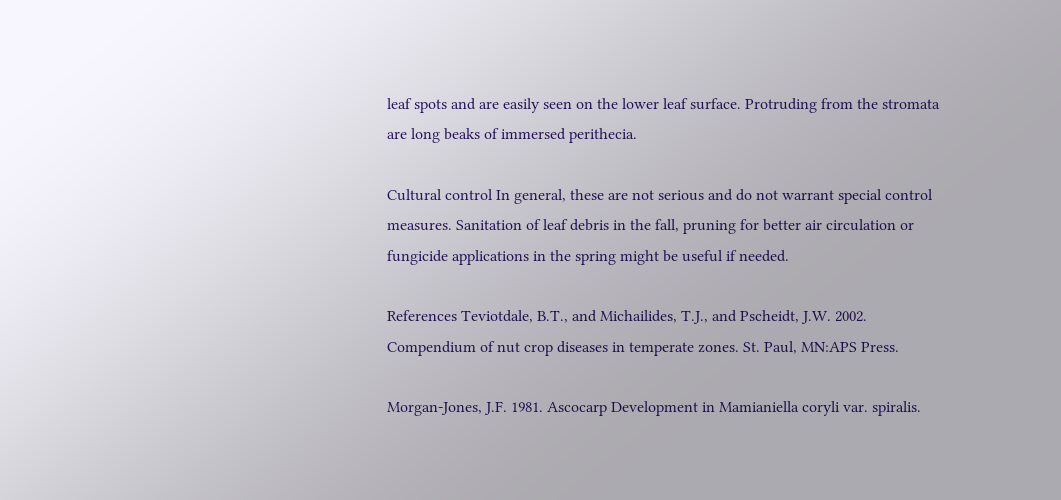leaf spots and are easily seen on the lower leaf surface. Protruding from the stromata are long beaks of immersed perithecia.

Cultural control In general, these are not serious and do not warrant special control measures. Sanitation of leaf debris in the fall, pruning for better air circulation or fungicide applications in the spring might be useful if needed.

References Teviotdale, B.T., and Michailides, T.J., and Pscheidt, J.W. 2002. Compendium of nut crop diseases in temperate zones. St. Paul, MN:APS Press.

Morgan-Jones, J.F. 1981. Ascocarp Development in Mamianiella coryli var. spiralis.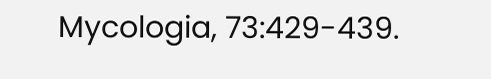Mycologia, 73:429-439.